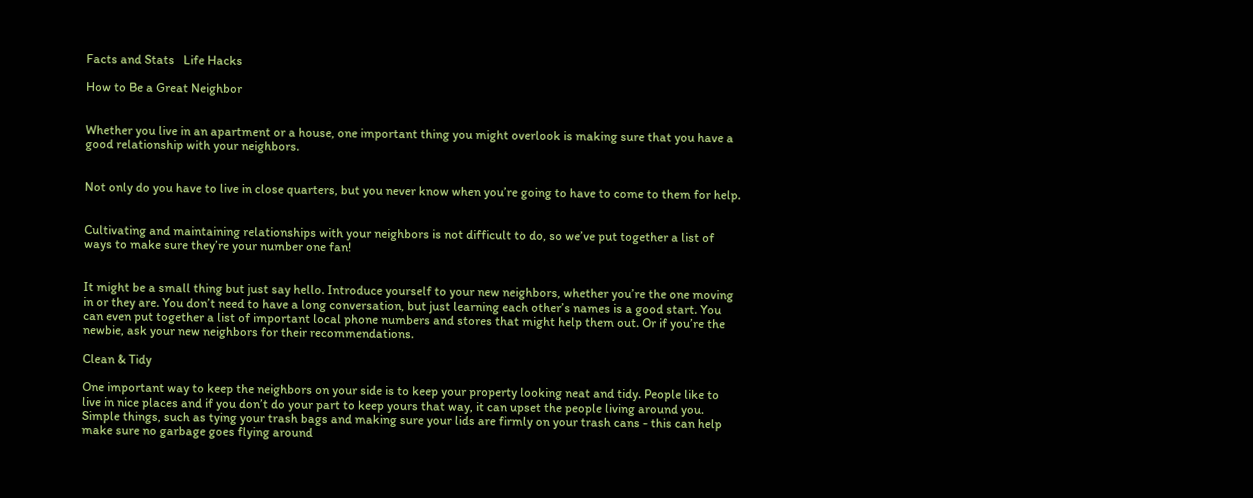Facts and Stats   Life Hacks

How to Be a Great Neighbor


Whether you live in an apartment or a house, one important thing you might overlook is making sure that you have a good relationship with your neighbors.


Not only do you have to live in close quarters, but you never know when you’re going to have to come to them for help.


Cultivating and maintaining relationships with your neighbors is not difficult to do, so we’ve put together a list of ways to make sure they’re your number one fan!


It might be a small thing but just say hello. Introduce yourself to your new neighbors, whether you’re the one moving in or they are. You don’t need to have a long conversation, but just learning each other’s names is a good start. You can even put together a list of important local phone numbers and stores that might help them out. Or if you’re the newbie, ask your new neighbors for their recommendations.

Clean & Tidy

One important way to keep the neighbors on your side is to keep your property looking neat and tidy. People like to live in nice places and if you don’t do your part to keep yours that way, it can upset the people living around you. Simple things, such as tying your trash bags and making sure your lids are firmly on your trash cans - this can help make sure no garbage goes flying around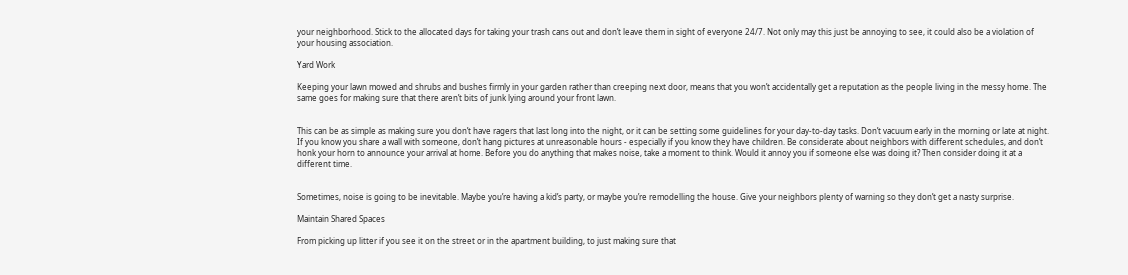your neighborhood. Stick to the allocated days for taking your trash cans out and don’t leave them in sight of everyone 24/7. Not only may this just be annoying to see, it could also be a violation of your housing association.

Yard Work

Keeping your lawn mowed and shrubs and bushes firmly in your garden rather than creeping next door, means that you won’t accidentally get a reputation as the people living in the messy home. The same goes for making sure that there aren’t bits of junk lying around your front lawn.


This can be as simple as making sure you don’t have ragers that last long into the night, or it can be setting some guidelines for your day-to-day tasks. Don’t vacuum early in the morning or late at night. If you know you share a wall with someone, don’t hang pictures at unreasonable hours - especially if you know they have children. Be considerate about neighbors with different schedules, and don’t honk your horn to announce your arrival at home. Before you do anything that makes noise, take a moment to think. Would it annoy you if someone else was doing it? Then consider doing it at a different time.


Sometimes, noise is going to be inevitable. Maybe you’re having a kid’s party, or maybe you’re remodelling the house. Give your neighbors plenty of warning so they don’t get a nasty surprise.

Maintain Shared Spaces

From picking up litter if you see it on the street or in the apartment building, to just making sure that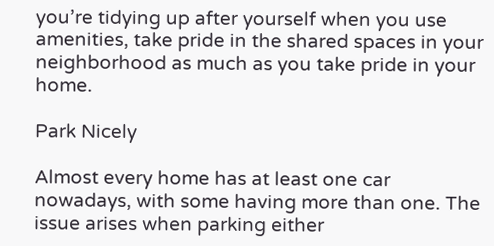you’re tidying up after yourself when you use amenities, take pride in the shared spaces in your neighborhood as much as you take pride in your home.

Park Nicely

Almost every home has at least one car nowadays, with some having more than one. The  issue arises when parking either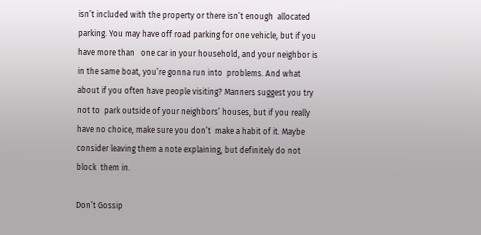isn’t included with the property or there isn’t enough  allocated parking. You may have off road parking for one vehicle, but if you have more than   one car in your household, and your neighbor is in the same boat, you’re gonna run into  problems. And what about if you often have people visiting? Manners suggest you try not to  park outside of your neighbors’ houses, but if you really have no choice, make sure you don’t  make a habit of it. Maybe consider leaving them a note explaining, but definitely do not block  them in.

Don’t Gossip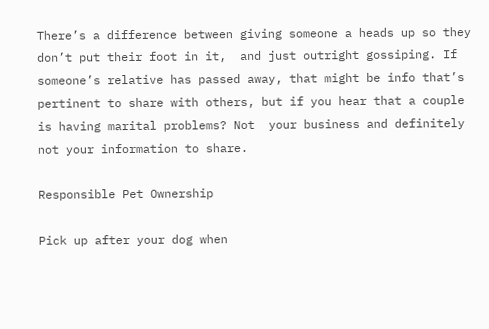There’s a difference between giving someone a heads up so they don’t put their foot in it,  and just outright gossiping. If someone’s relative has passed away, that might be info that’s            pertinent to share with others, but if you hear that a couple is having marital problems? Not  your business and definitely not your information to share.

Responsible Pet Ownership

Pick up after your dog when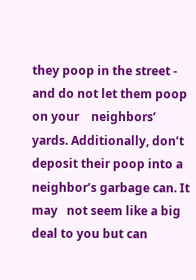they poop in the street - and do not let them poop on your    neighbors’ yards. Additionally, don’t deposit their poop into a neighbor’s garbage can. It may   not seem like a big deal to you but can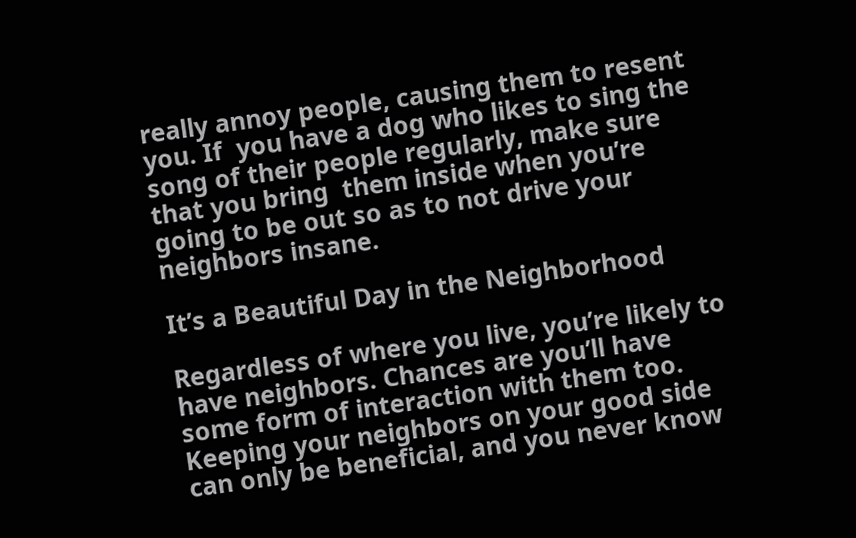really annoy people, causing them to resent you. If  you have a dog who likes to sing the song of their people regularly, make sure that you bring  them inside when you’re going to be out so as to not drive your neighbors insane.

It’s a Beautiful Day in the Neighborhood

Regardless of where you live, you’re likely to have neighbors. Chances are you’ll have some form of interaction with them too. Keeping your neighbors on your good side can only be beneficial, and you never know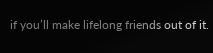if you’ll make lifelong friends out of it.